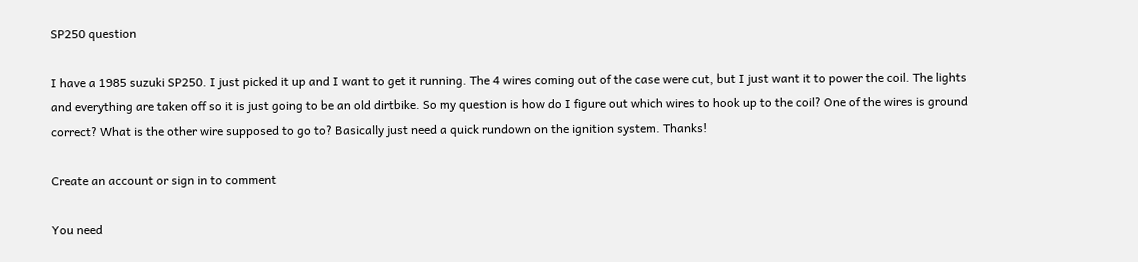SP250 question

I have a 1985 suzuki SP250. I just picked it up and I want to get it running. The 4 wires coming out of the case were cut, but I just want it to power the coil. The lights and everything are taken off so it is just going to be an old dirtbike. So my question is how do I figure out which wires to hook up to the coil? One of the wires is ground correct? What is the other wire supposed to go to? Basically just need a quick rundown on the ignition system. Thanks!

Create an account or sign in to comment

You need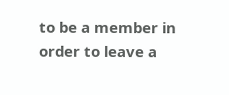to be a member in order to leave a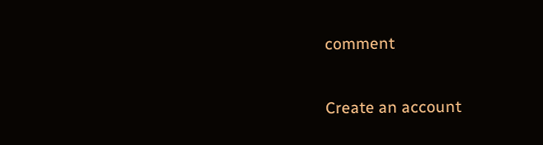comment

Create an account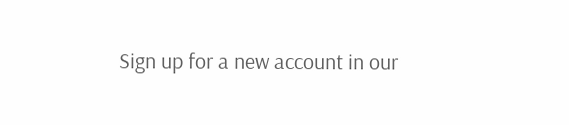Sign up for a new account in our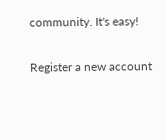community. It's easy!

Register a new account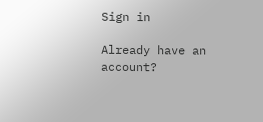Sign in

Already have an account?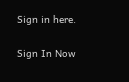Sign in here.

Sign In Now